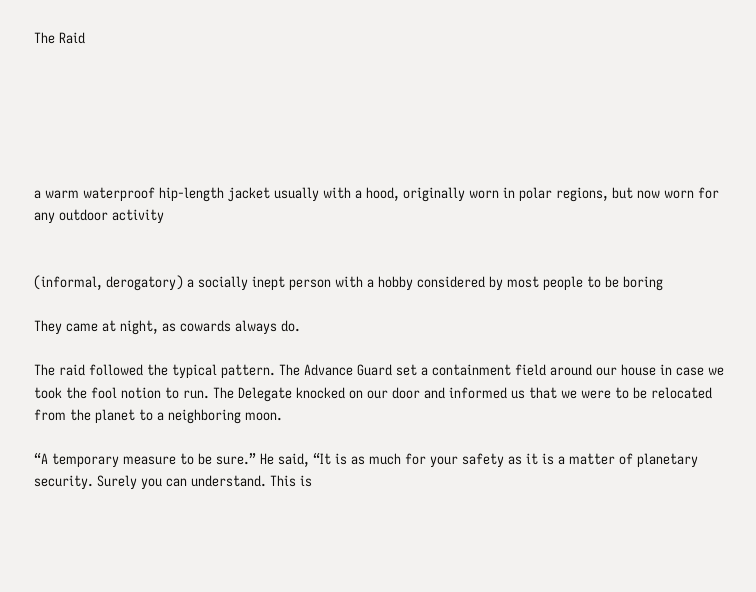The Raid






a warm waterproof hip-length jacket usually with a hood, originally worn in polar regions, but now worn for any outdoor activity


(informal, derogatory) a socially inept person with a hobby considered by most people to be boring

They came at night, as cowards always do.

The raid followed the typical pattern. The Advance Guard set a containment field around our house in case we took the fool notion to run. The Delegate knocked on our door and informed us that we were to be relocated from the planet to a neighboring moon.

“A temporary measure to be sure.” He said, “It is as much for your safety as it is a matter of planetary security. Surely you can understand. This is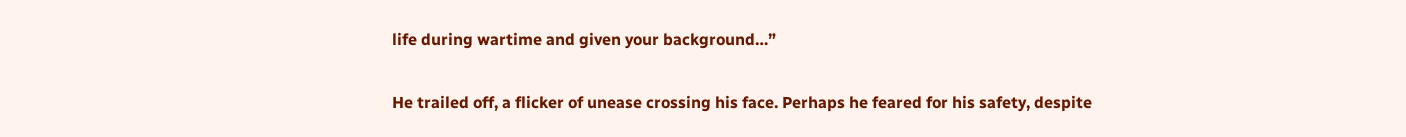life during wartime and given your background…”

He trailed off, a flicker of unease crossing his face. Perhaps he feared for his safety, despite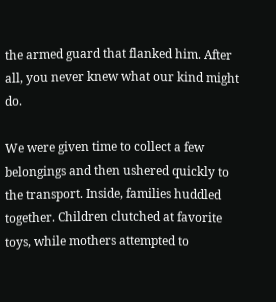the armed guard that flanked him. After all, you never knew what our kind might do.

We were given time to collect a few belongings and then ushered quickly to the transport. Inside, families huddled together. Children clutched at favorite toys, while mothers attempted to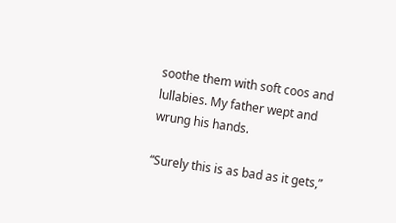soothe them with soft coos and lullabies. My father wept and wrung his hands.

“Surely this is as bad as it gets,”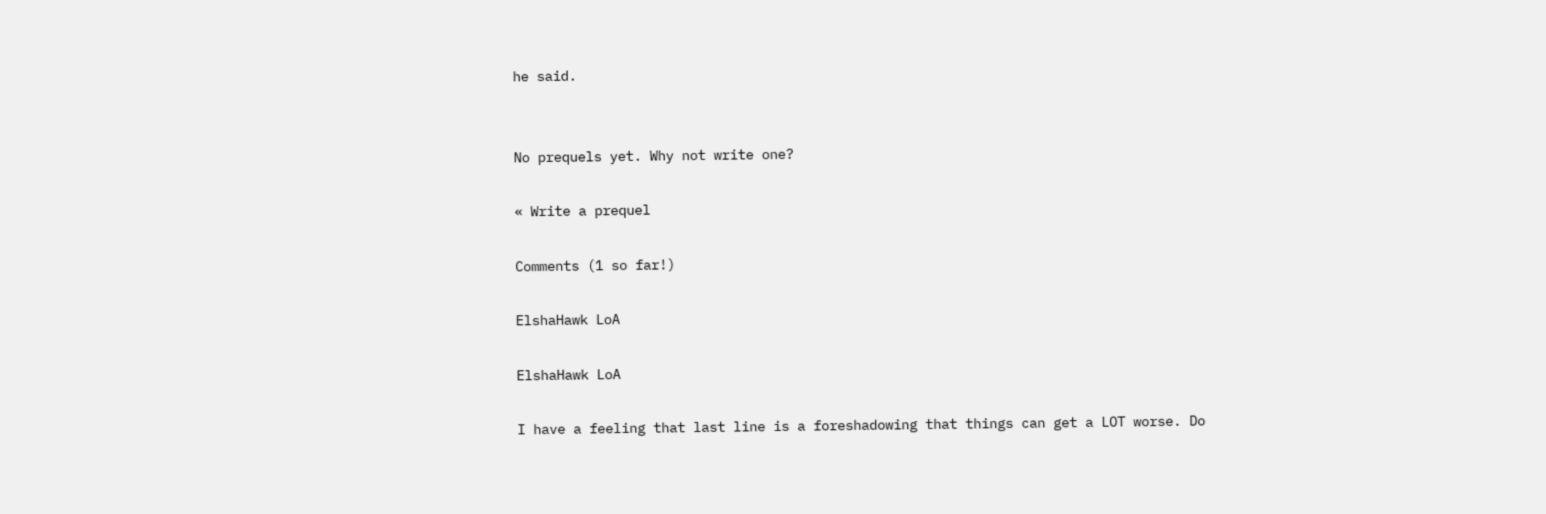he said.


No prequels yet. Why not write one?

« Write a prequel

Comments (1 so far!)

ElshaHawk LoA

ElshaHawk LoA

I have a feeling that last line is a foreshadowing that things can get a LOT worse. Do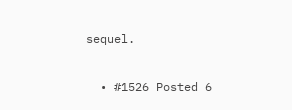sequel.

  • #1526 Posted 6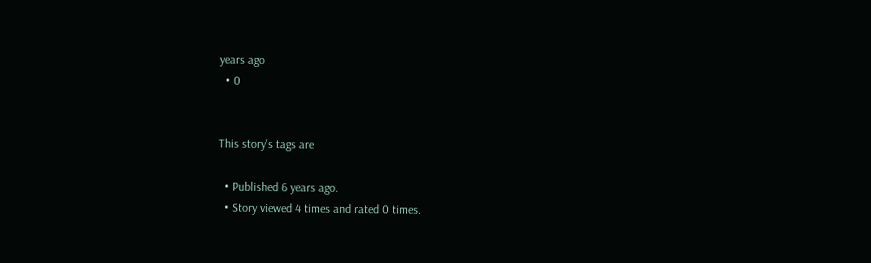years ago
  • 0


This story's tags are

  • Published 6 years ago.
  • Story viewed 4 times and rated 0 times.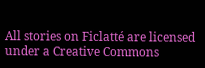All stories on Ficlatté are licensed under a Creative Commons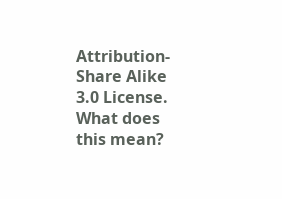Attribution-Share Alike 3.0 License. What does this mean?